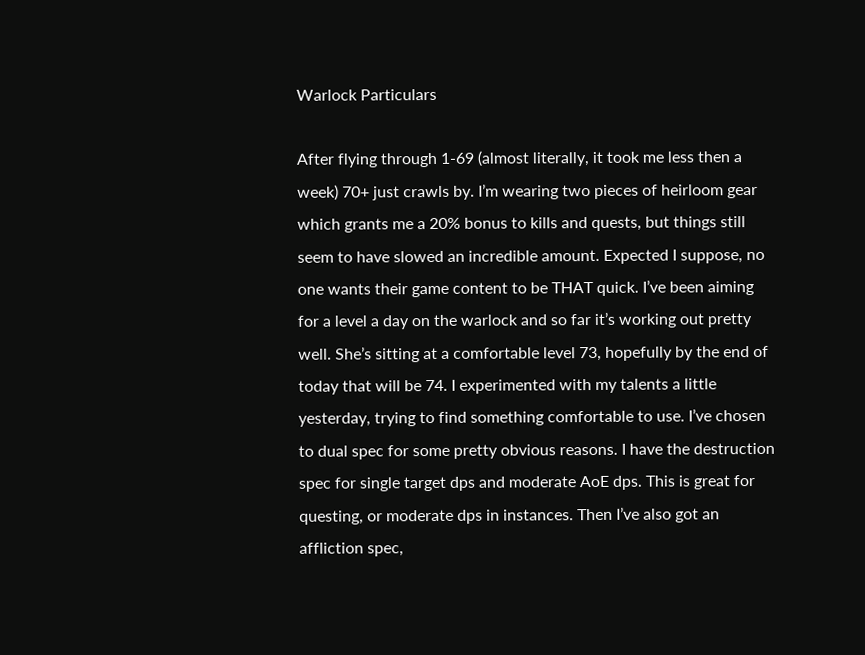Warlock Particulars

After flying through 1-69 (almost literally, it took me less then a week) 70+ just crawls by. I’m wearing two pieces of heirloom gear which grants me a 20% bonus to kills and quests, but things still seem to have slowed an incredible amount. Expected I suppose, no one wants their game content to be THAT quick. I’ve been aiming for a level a day on the warlock and so far it’s working out pretty well. She’s sitting at a comfortable level 73, hopefully by the end of today that will be 74. I experimented with my talents a little yesterday, trying to find something comfortable to use. I’ve chosen to dual spec for some pretty obvious reasons. I have the destruction spec for single target dps and moderate AoE dps. This is great for questing, or moderate dps in instances. Then I’ve also got an affliction spec,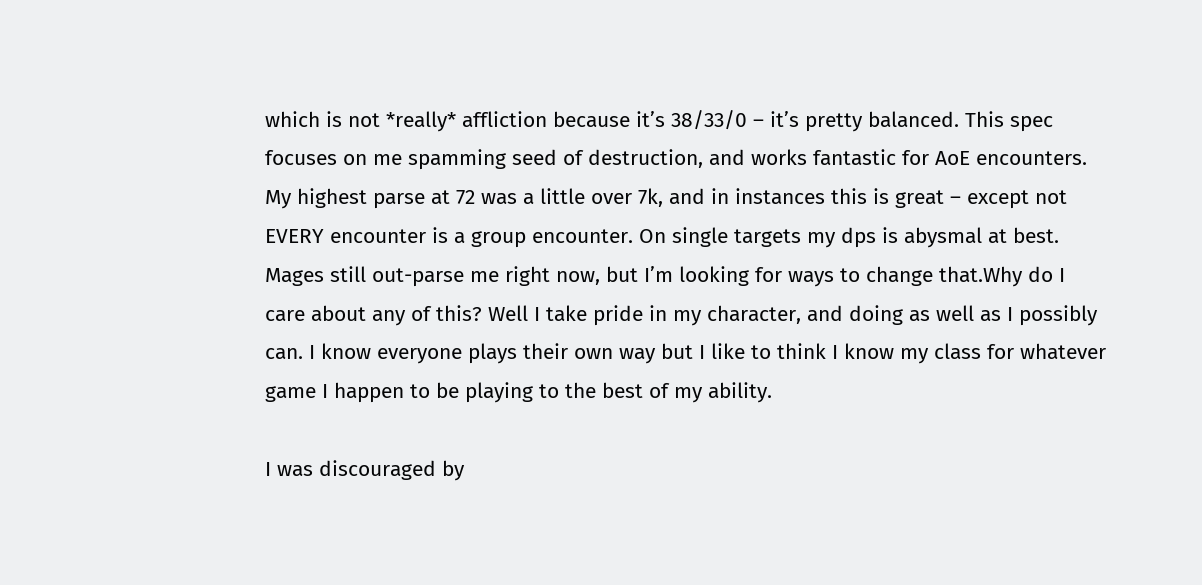which is not *really* affliction because it’s 38/33/0 – it’s pretty balanced. This spec focuses on me spamming seed of destruction, and works fantastic for AoE encounters. My highest parse at 72 was a little over 7k, and in instances this is great – except not EVERY encounter is a group encounter. On single targets my dps is abysmal at best. Mages still out-parse me right now, but I’m looking for ways to change that.Why do I care about any of this? Well I take pride in my character, and doing as well as I possibly can. I know everyone plays their own way but I like to think I know my class for whatever game I happen to be playing to the best of my ability.

I was discouraged by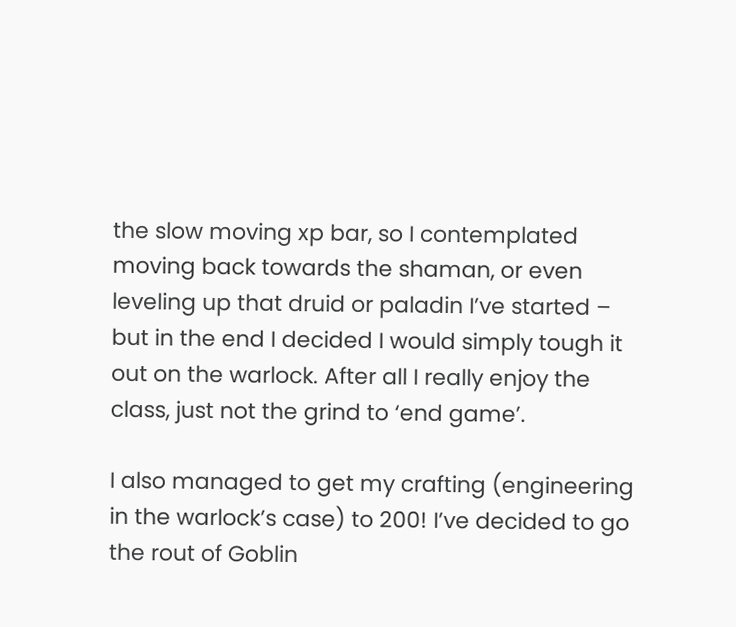the slow moving xp bar, so I contemplated moving back towards the shaman, or even leveling up that druid or paladin I’ve started – but in the end I decided I would simply tough it out on the warlock. After all I really enjoy the class, just not the grind to ‘end game’.

I also managed to get my crafting (engineering in the warlock’s case) to 200! I’ve decided to go the rout of Goblin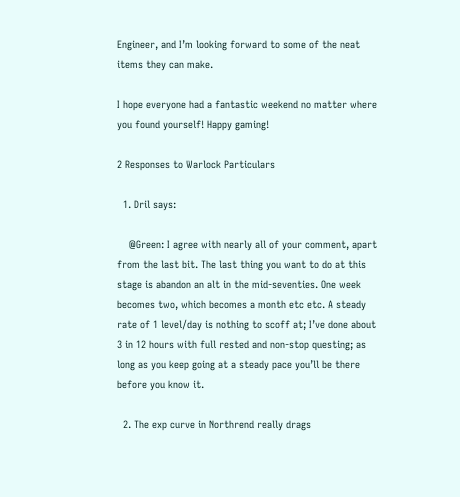Engineer, and I’m looking forward to some of the neat items they can make.

I hope everyone had a fantastic weekend no matter where you found yourself! Happy gaming!

2 Responses to Warlock Particulars

  1. Dril says:

    @Green: I agree with nearly all of your comment, apart from the last bit. The last thing you want to do at this stage is abandon an alt in the mid-seventies. One week becomes two, which becomes a month etc etc. A steady rate of 1 level/day is nothing to scoff at; I’ve done about 3 in 12 hours with full rested and non-stop questing; as long as you keep going at a steady pace you’ll be there before you know it.

  2. The exp curve in Northrend really drags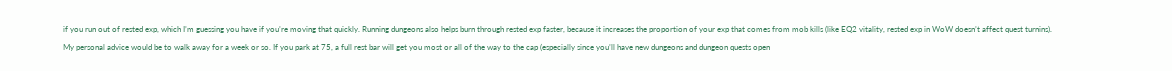if you run out of rested exp, which I’m guessing you have if you’re moving that quickly. Running dungeons also helps burn through rested exp faster, because it increases the proportion of your exp that comes from mob kills (like EQ2 vitality, rested exp in WoW doesn’t affect quest turnins). My personal advice would be to walk away for a week or so. If you park at 75, a full rest bar will get you most or all of the way to the cap (especially since you’ll have new dungeons and dungeon quests open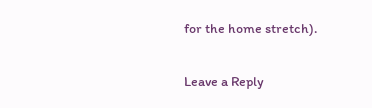for the home stretch).

Leave a Reply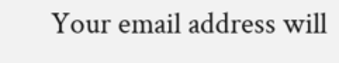Your email address will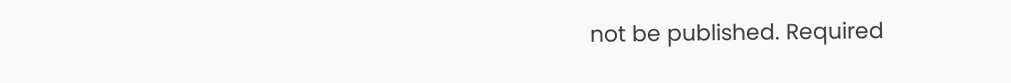not be published. Required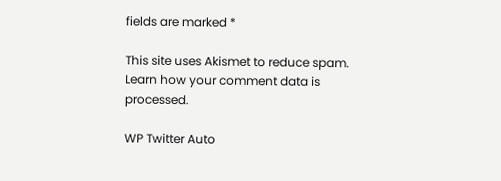fields are marked *

This site uses Akismet to reduce spam. Learn how your comment data is processed.

WP Twitter Auto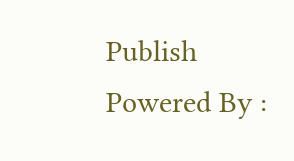Publish Powered By :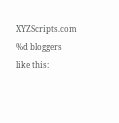XYZScripts.com
%d bloggers like this: